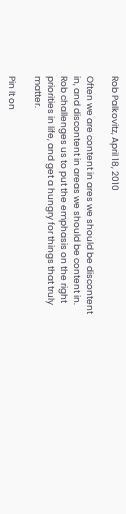Rob Palkovitz, April 18, 2010

Often we are content in ares we should be discontent in, and discontent in areas we should be content in. Rob challenges us to put the emphasis on the right priorities in life, and get a hungry for things that truly matter.

Pin It on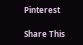Pinterest

Share This